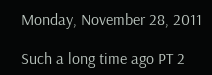Monday, November 28, 2011

Such a long time ago PT 2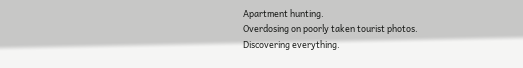Apartment hunting.
Overdosing on poorly taken tourist photos.
Discovering everything.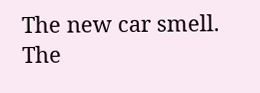The new car smell.
The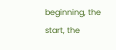beginning, the start, the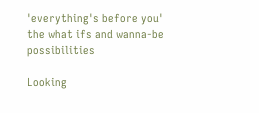'everything's before you'
the what ifs and wanna-be possibilities

Looking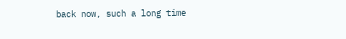back now, such a long time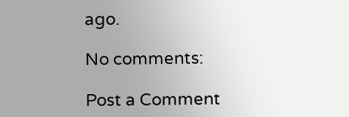ago.

No comments:

Post a Comment